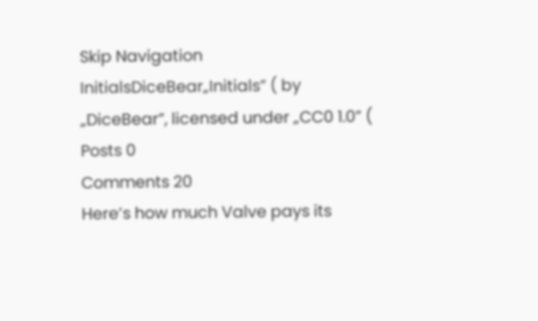Skip Navigation
InitialsDiceBear„Initials” ( by „DiceBear”, licensed under „CC0 1.0” (
Posts 0
Comments 20
Here’s how much Valve pays its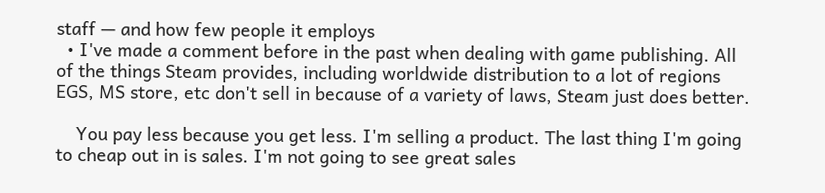staff — and how few people it employs
  • I've made a comment before in the past when dealing with game publishing. All of the things Steam provides, including worldwide distribution to a lot of regions EGS, MS store, etc don't sell in because of a variety of laws, Steam just does better.

    You pay less because you get less. I'm selling a product. The last thing I'm going to cheap out in is sales. I'm not going to see great sales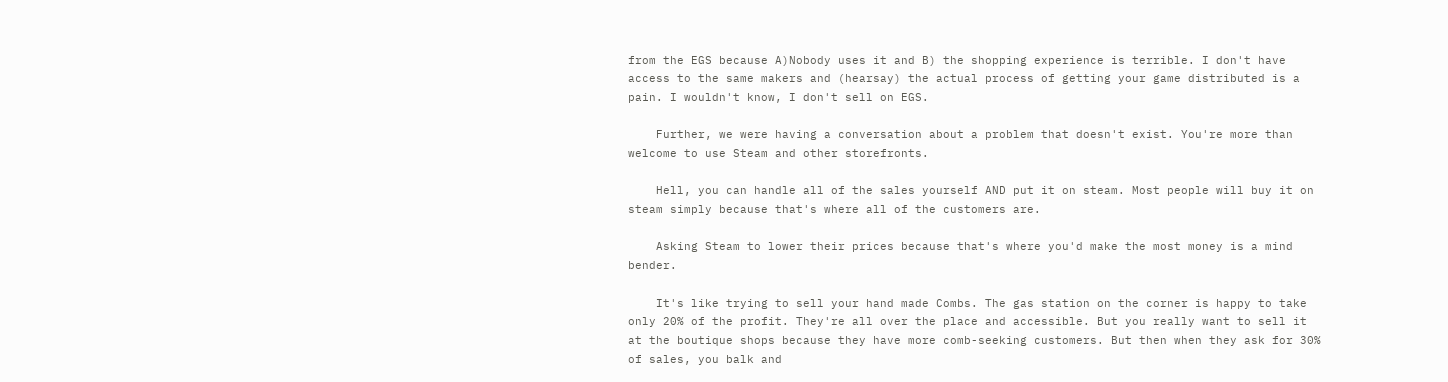from the EGS because A)Nobody uses it and B) the shopping experience is terrible. I don't have access to the same makers and (hearsay) the actual process of getting your game distributed is a pain. I wouldn't know, I don't sell on EGS.

    Further, we were having a conversation about a problem that doesn't exist. You're more than welcome to use Steam and other storefronts.

    Hell, you can handle all of the sales yourself AND put it on steam. Most people will buy it on steam simply because that's where all of the customers are.

    Asking Steam to lower their prices because that's where you'd make the most money is a mind bender.

    It's like trying to sell your hand made Combs. The gas station on the corner is happy to take only 20% of the profit. They're all over the place and accessible. But you really want to sell it at the boutique shops because they have more comb-seeking customers. But then when they ask for 30% of sales, you balk and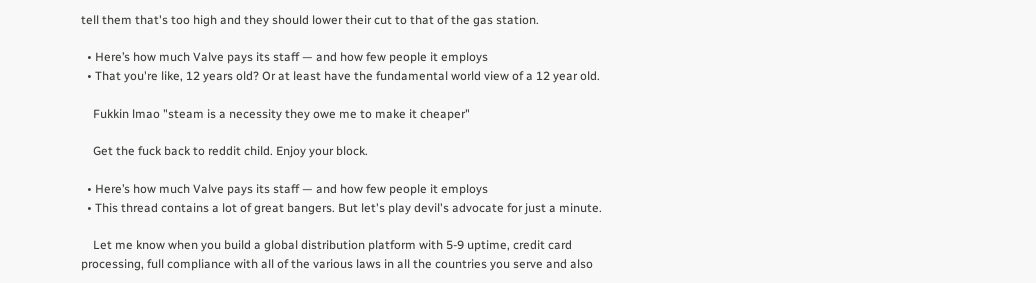tell them that's too high and they should lower their cut to that of the gas station.

  • Here’s how much Valve pays its staff — and how few people it employs
  • That you're like, 12 years old? Or at least have the fundamental world view of a 12 year old.

    Fukkin lmao "steam is a necessity they owe me to make it cheaper"

    Get the fuck back to reddit child. Enjoy your block.

  • Here’s how much Valve pays its staff — and how few people it employs
  • This thread contains a lot of great bangers. But let's play devil's advocate for just a minute.

    Let me know when you build a global distribution platform with 5-9 uptime, credit card processing, full compliance with all of the various laws in all the countries you serve and also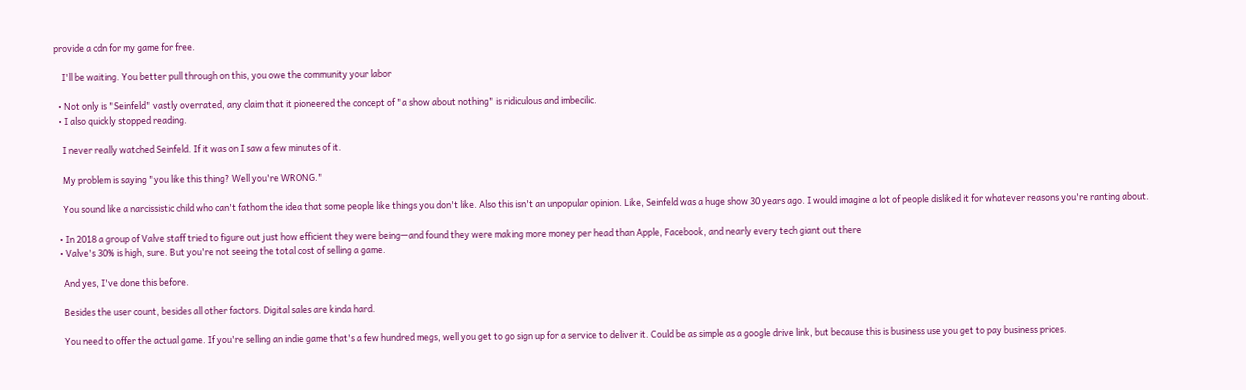provide a cdn for my game for free.

    I'll be waiting. You better pull through on this, you owe the community your labor

  • Not only is "Seinfeld" vastly overrated, any claim that it pioneered the concept of "a show about nothing" is ridiculous and imbecilic.
  • I also quickly stopped reading.

    I never really watched Seinfeld. If it was on I saw a few minutes of it.

    My problem is saying "you like this thing? Well you're WRONG."

    You sound like a narcissistic child who can't fathom the idea that some people like things you don't like. Also this isn't an unpopular opinion. Like, Seinfeld was a huge show 30 years ago. I would imagine a lot of people disliked it for whatever reasons you're ranting about.

  • In 2018 a group of Valve staff tried to figure out just how efficient they were being—and found they were making more money per head than Apple, Facebook, and nearly every tech giant out there
  • Valve's 30% is high, sure. But you're not seeing the total cost of selling a game.

    And yes, I've done this before.

    Besides the user count, besides all other factors. Digital sales are kinda hard.

    You need to offer the actual game. If you're selling an indie game that's a few hundred megs, well you get to go sign up for a service to deliver it. Could be as simple as a google drive link, but because this is business use you get to pay business prices.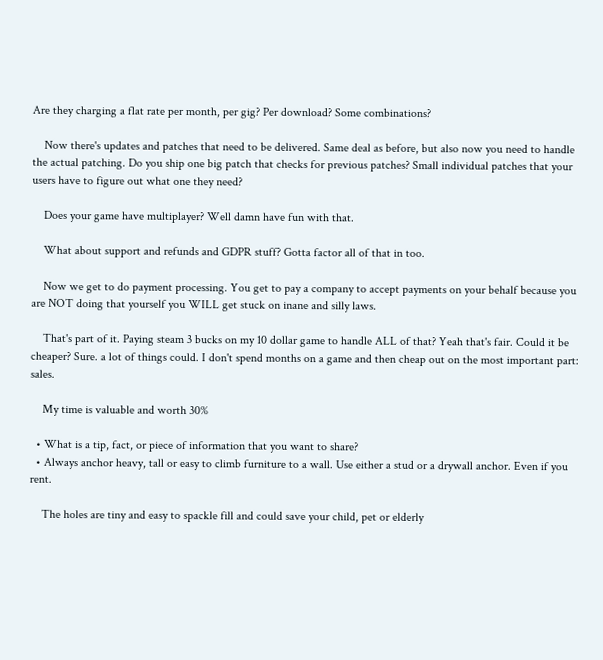Are they charging a flat rate per month, per gig? Per download? Some combinations?

    Now there's updates and patches that need to be delivered. Same deal as before, but also now you need to handle the actual patching. Do you ship one big patch that checks for previous patches? Small individual patches that your users have to figure out what one they need?

    Does your game have multiplayer? Well damn have fun with that.

    What about support and refunds and GDPR stuff? Gotta factor all of that in too.

    Now we get to do payment processing. You get to pay a company to accept payments on your behalf because you are NOT doing that yourself you WILL get stuck on inane and silly laws.

    That's part of it. Paying steam 3 bucks on my 10 dollar game to handle ALL of that? Yeah that's fair. Could it be cheaper? Sure. a lot of things could. I don't spend months on a game and then cheap out on the most important part: sales.

    My time is valuable and worth 30%

  • What is a tip, fact, or piece of information that you want to share?
  • Always anchor heavy, tall or easy to climb furniture to a wall. Use either a stud or a drywall anchor. Even if you rent.

    The holes are tiny and easy to spackle fill and could save your child, pet or elderly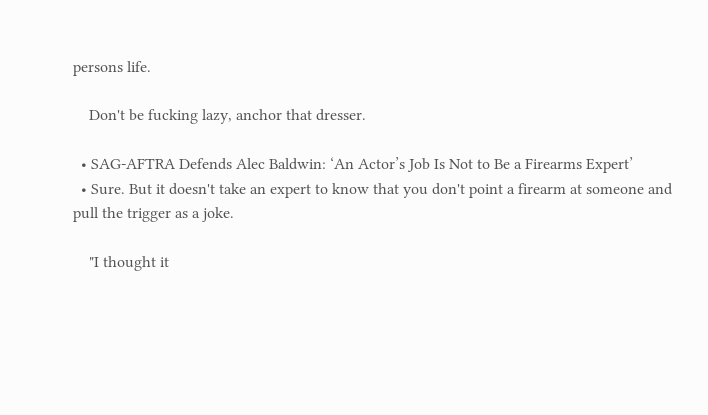persons life.

    Don't be fucking lazy, anchor that dresser.

  • SAG-AFTRA Defends Alec Baldwin: ‘An Actor’s Job Is Not to Be a Firearms Expert’
  • Sure. But it doesn't take an expert to know that you don't point a firearm at someone and pull the trigger as a joke.

    "I thought it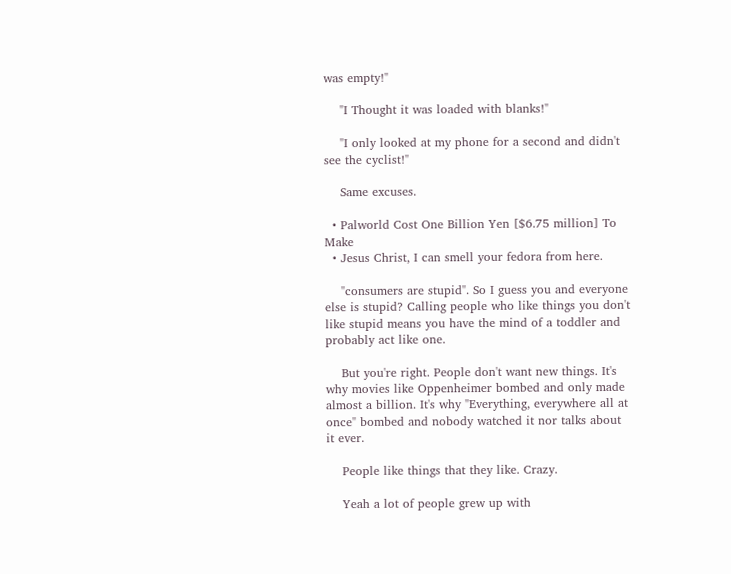was empty!"

    "I Thought it was loaded with blanks!"

    "I only looked at my phone for a second and didn't see the cyclist!"

    Same excuses.

  • Palworld Cost One Billion Yen [$6.75 million] To Make
  • Jesus Christ, I can smell your fedora from here.

    "consumers are stupid". So I guess you and everyone else is stupid? Calling people who like things you don't like stupid means you have the mind of a toddler and probably act like one.

    But you're right. People don't want new things. It's why movies like Oppenheimer bombed and only made almost a billion. It's why "Everything, everywhere all at once" bombed and nobody watched it nor talks about it ever.

    People like things that they like. Crazy.

    Yeah a lot of people grew up with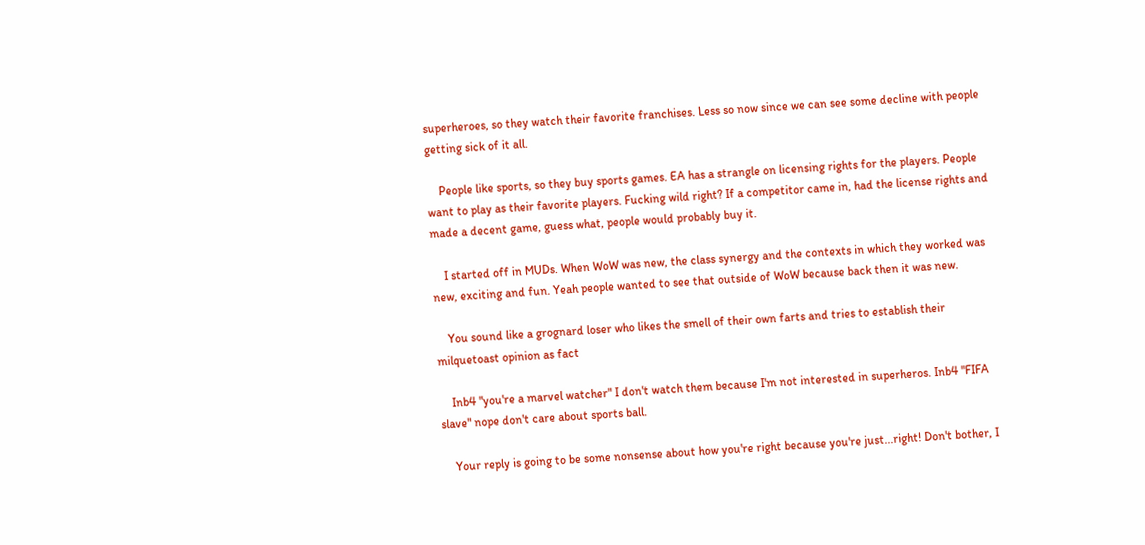superheroes, so they watch their favorite franchises. Less so now since we can see some decline with people getting sick of it all.

    People like sports, so they buy sports games. EA has a strangle on licensing rights for the players. People want to play as their favorite players. Fucking wild right? If a competitor came in, had the license rights and made a decent game, guess what, people would probably buy it.

    I started off in MUDs. When WoW was new, the class synergy and the contexts in which they worked was new, exciting and fun. Yeah people wanted to see that outside of WoW because back then it was new.

    You sound like a grognard loser who likes the smell of their own farts and tries to establish their milquetoast opinion as fact

    Inb4 "you're a marvel watcher" I don't watch them because I'm not interested in superheros. Inb4 "FIFA slave" nope don't care about sports ball.

    Your reply is going to be some nonsense about how you're right because you're just...right! Don't bother, I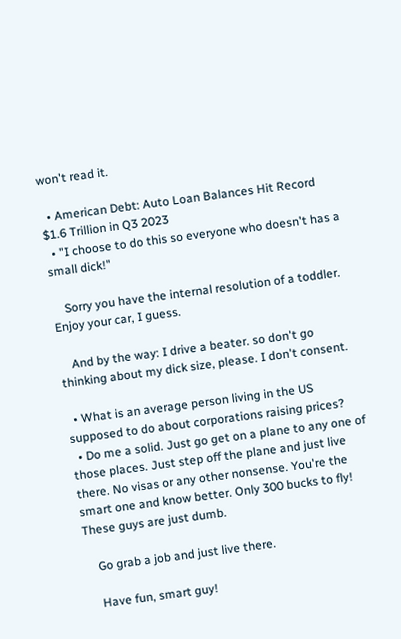won't read it.

  • American Debt: Auto Loan Balances Hit Record $1.6 Trillion in Q3 2023
  • "I choose to do this so everyone who doesn't has a small dick!"

    Sorry you have the internal resolution of a toddler. Enjoy your car, I guess.

    And by the way: I drive a beater. so don't go thinking about my dick size, please. I don't consent.

  • What is an average person living in the US supposed to do about corporations raising prices?
  • Do me a solid. Just go get on a plane to any one of those places. Just step off the plane and just live there. No visas or any other nonsense. You're the smart one and know better. Only 300 bucks to fly! These guys are just dumb.

    Go grab a job and just live there.

    Have fun, smart guy!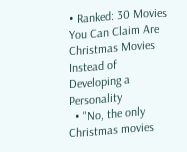• Ranked: 30 Movies You Can Claim Are Christmas Movies Instead of Developing a Personality
  • "No, the only Christmas movies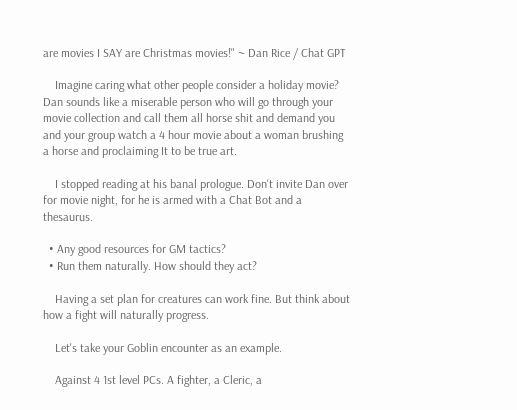are movies I SAY are Christmas movies!" ~ Dan Rice / Chat GPT

    Imagine caring what other people consider a holiday movie? Dan sounds like a miserable person who will go through your movie collection and call them all horse shit and demand you and your group watch a 4 hour movie about a woman brushing a horse and proclaiming It to be true art.

    I stopped reading at his banal prologue. Don't invite Dan over for movie night, for he is armed with a Chat Bot and a thesaurus.

  • Any good resources for GM tactics?
  • Run them naturally. How should they act?

    Having a set plan for creatures can work fine. But think about how a fight will naturally progress.

    Let's take your Goblin encounter as an example.

    Against 4 1st level PCs. A fighter, a Cleric, a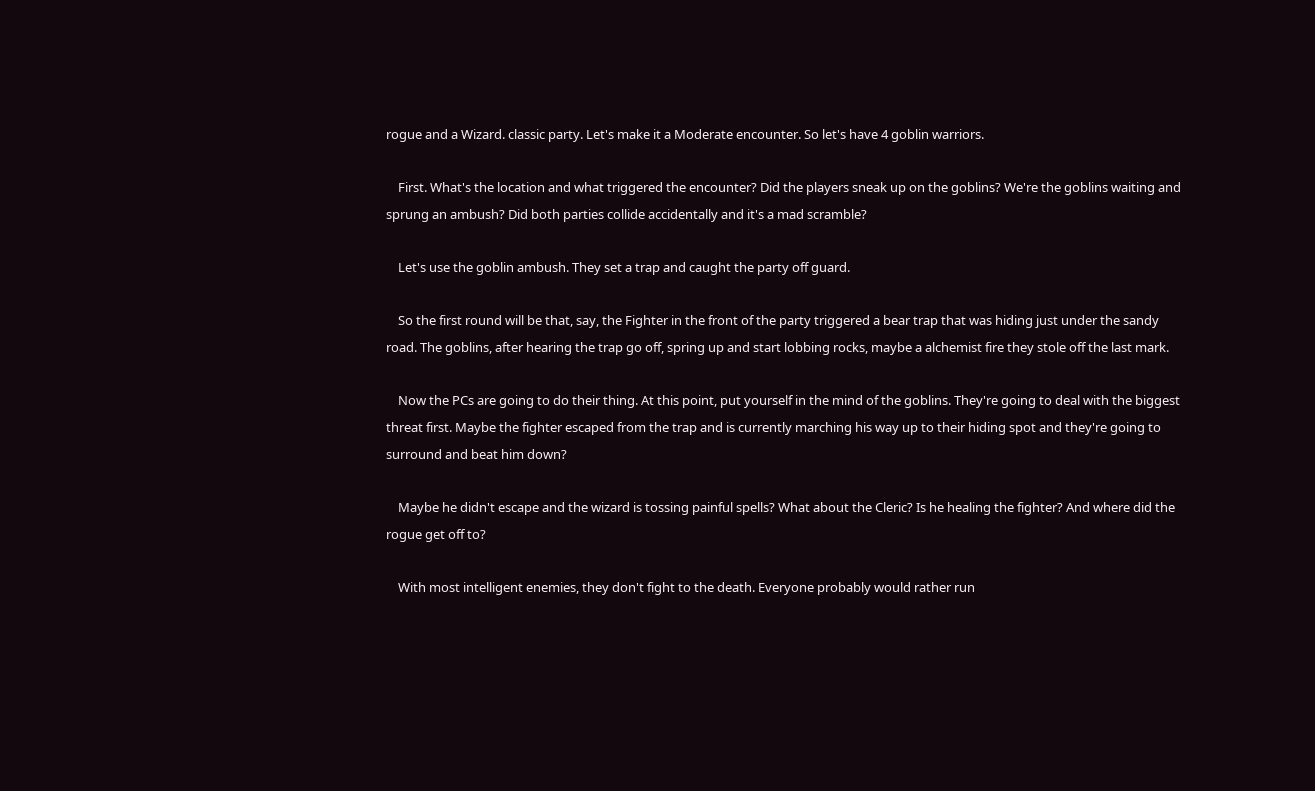rogue and a Wizard. classic party. Let's make it a Moderate encounter. So let's have 4 goblin warriors.

    First. What's the location and what triggered the encounter? Did the players sneak up on the goblins? We're the goblins waiting and sprung an ambush? Did both parties collide accidentally and it's a mad scramble?

    Let's use the goblin ambush. They set a trap and caught the party off guard.

    So the first round will be that, say, the Fighter in the front of the party triggered a bear trap that was hiding just under the sandy road. The goblins, after hearing the trap go off, spring up and start lobbing rocks, maybe a alchemist fire they stole off the last mark.

    Now the PCs are going to do their thing. At this point, put yourself in the mind of the goblins. They're going to deal with the biggest threat first. Maybe the fighter escaped from the trap and is currently marching his way up to their hiding spot and they're going to surround and beat him down?

    Maybe he didn't escape and the wizard is tossing painful spells? What about the Cleric? Is he healing the fighter? And where did the rogue get off to?

    With most intelligent enemies, they don't fight to the death. Everyone probably would rather run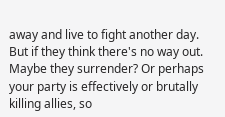away and live to fight another day. But if they think there's no way out. Maybe they surrender? Or perhaps your party is effectively or brutally killing allies, so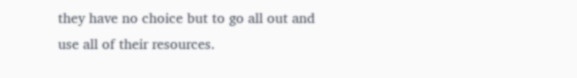they have no choice but to go all out and use all of their resources.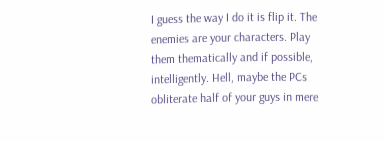I guess the way I do it is flip it. The enemies are your characters. Play them thematically and if possible, intelligently. Hell, maybe the PCs obliterate half of your guys in mere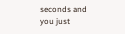seconds and you just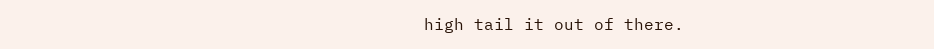high tail it out of there.